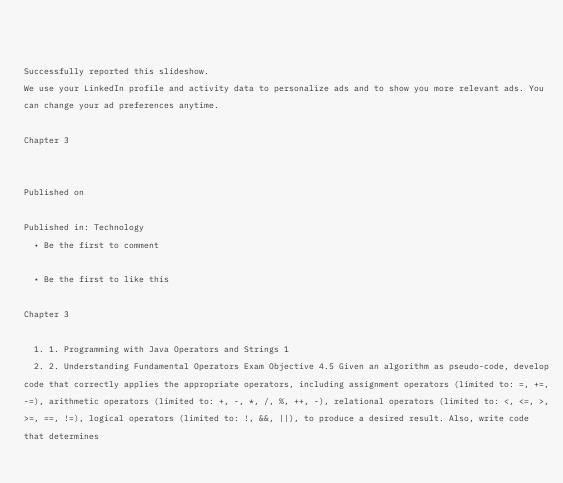Successfully reported this slideshow.
We use your LinkedIn profile and activity data to personalize ads and to show you more relevant ads. You can change your ad preferences anytime.

Chapter 3


Published on

Published in: Technology
  • Be the first to comment

  • Be the first to like this

Chapter 3

  1. 1. Programming with Java Operators and Strings 1
  2. 2. Understanding Fundamental Operators Exam Objective 4.5 Given an algorithm as pseudo-code, develop code that correctly applies the appropriate operators, including assignment operators (limited to: =, +=, -=), arithmetic operators (limited to: +, -, *, /, %, ++, -), relational operators (limited to: <, <=, >, >=, ==, !=), logical operators (limited to: !, &&, ||), to produce a desired result. Also, write code that determines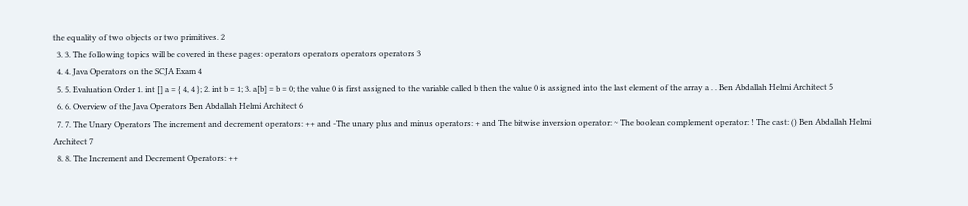the equality of two objects or two primitives. 2
  3. 3. The following topics will be covered in these pages: operators operators operators operators 3
  4. 4. Java Operators on the SCJA Exam 4
  5. 5. Evaluation Order 1. int [] a = { 4, 4 }; 2. int b = 1; 3. a[b] = b = 0; the value 0 is first assigned to the variable called b then the value 0 is assigned into the last element of the array a . . Ben Abdallah Helmi Architect 5
  6. 6. Overview of the Java Operators Ben Abdallah Helmi Architect 6
  7. 7. The Unary Operators The increment and decrement operators: ++ and -The unary plus and minus operators: + and The bitwise inversion operator: ~ The boolean complement operator: ! The cast: () Ben Abdallah Helmi Architect 7
  8. 8. The Increment and Decrement Operators: ++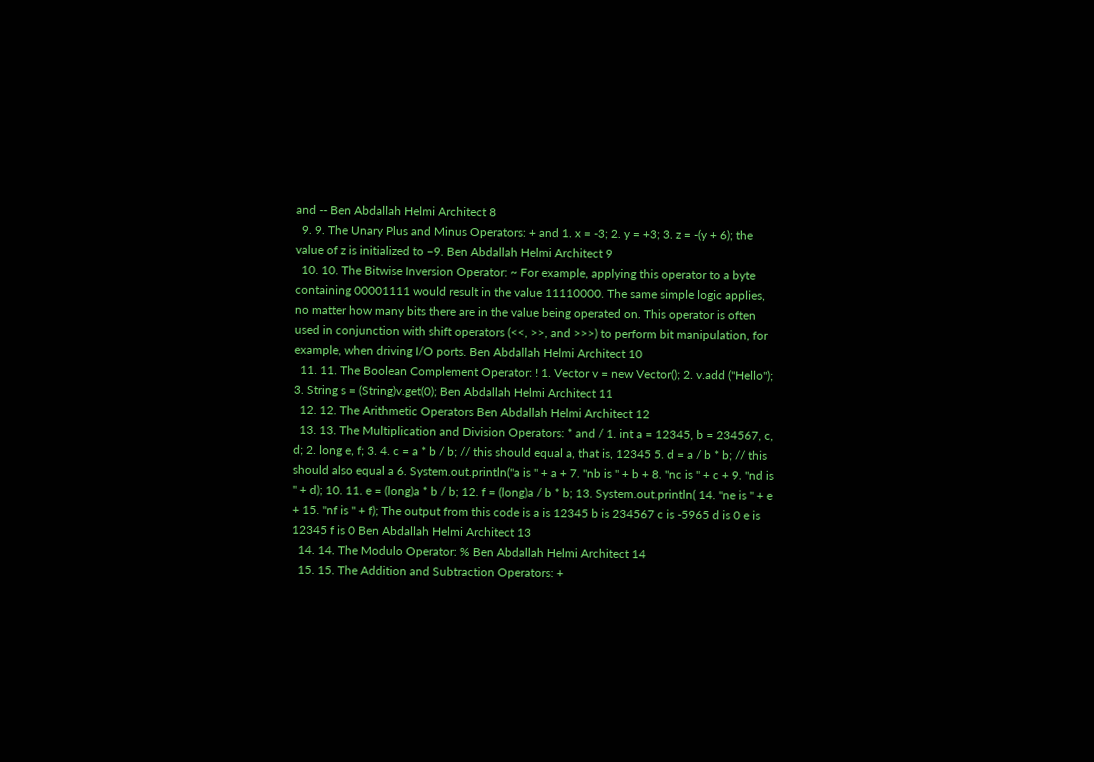and -- Ben Abdallah Helmi Architect 8
  9. 9. The Unary Plus and Minus Operators: + and 1. x = -3; 2. y = +3; 3. z = -(y + 6); the value of z is initialized to −9. Ben Abdallah Helmi Architect 9
  10. 10. The Bitwise Inversion Operator: ~ For example, applying this operator to a byte containing 00001111 would result in the value 11110000. The same simple logic applies, no matter how many bits there are in the value being operated on. This operator is often used in conjunction with shift operators (<<, >>, and >>>) to perform bit manipulation, for example, when driving I/O ports. Ben Abdallah Helmi Architect 10
  11. 11. The Boolean Complement Operator: ! 1. Vector v = new Vector(); 2. v.add ("Hello"); 3. String s = (String)v.get(0); Ben Abdallah Helmi Architect 11
  12. 12. The Arithmetic Operators Ben Abdallah Helmi Architect 12
  13. 13. The Multiplication and Division Operators: * and / 1. int a = 12345, b = 234567, c, d; 2. long e, f; 3. 4. c = a * b / b; // this should equal a, that is, 12345 5. d = a / b * b; // this should also equal a 6. System.out.println("a is " + a + 7. "nb is " + b + 8. "nc is " + c + 9. "nd is " + d); 10. 11. e = (long)a * b / b; 12. f = (long)a / b * b; 13. System.out.println( 14. "ne is " + e + 15. "nf is " + f); The output from this code is a is 12345 b is 234567 c is -5965 d is 0 e is 12345 f is 0 Ben Abdallah Helmi Architect 13
  14. 14. The Modulo Operator: % Ben Abdallah Helmi Architect 14
  15. 15. The Addition and Subtraction Operators: +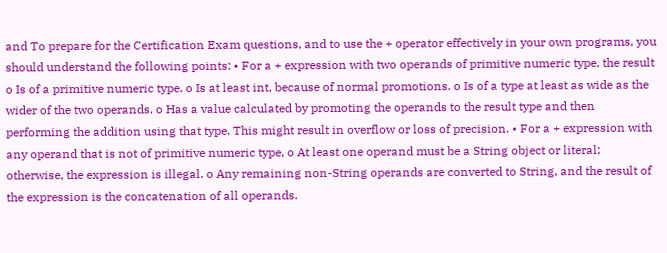and To prepare for the Certification Exam questions, and to use the + operator effectively in your own programs, you should understand the following points: • For a + expression with two operands of primitive numeric type, the result o Is of a primitive numeric type. o Is at least int, because of normal promotions. o Is of a type at least as wide as the wider of the two operands. o Has a value calculated by promoting the operands to the result type and then performing the addition using that type. This might result in overflow or loss of precision. • For a + expression with any operand that is not of primitive numeric type, o At least one operand must be a String object or literal; otherwise, the expression is illegal. o Any remaining non-String operands are converted to String, and the result of the expression is the concatenation of all operands.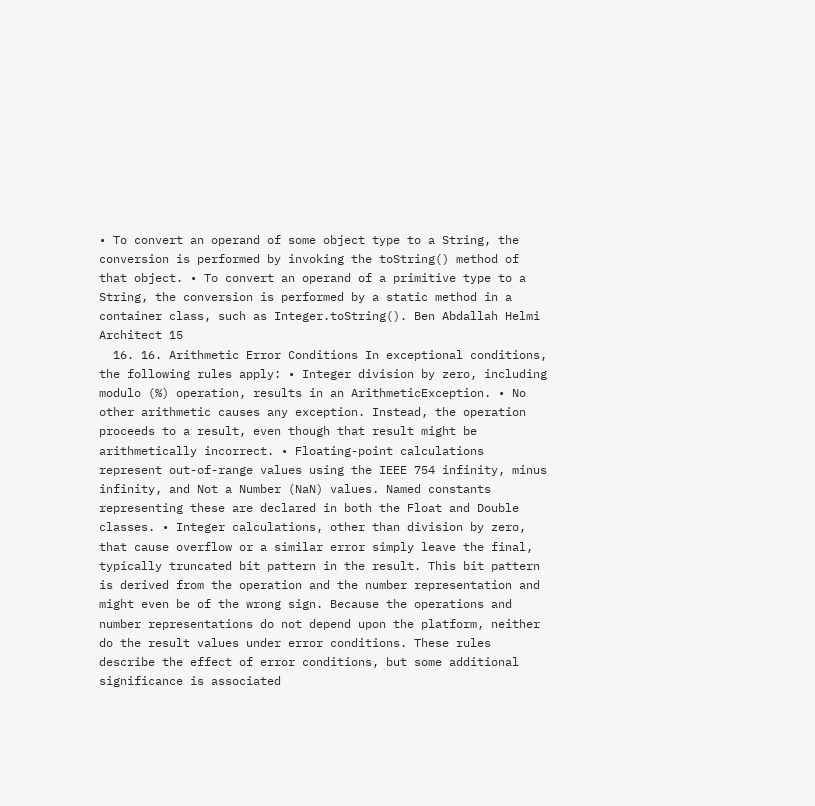• To convert an operand of some object type to a String, the conversion is performed by invoking the toString() method of that object. • To convert an operand of a primitive type to a String, the conversion is performed by a static method in a container class, such as Integer.toString(). Ben Abdallah Helmi Architect 15
  16. 16. Arithmetic Error Conditions In exceptional conditions, the following rules apply: • Integer division by zero, including modulo (%) operation, results in an ArithmeticException. • No other arithmetic causes any exception. Instead, the operation proceeds to a result, even though that result might be arithmetically incorrect. • Floating-point calculations represent out-of-range values using the IEEE 754 infinity, minus infinity, and Not a Number (NaN) values. Named constants representing these are declared in both the Float and Double classes. • Integer calculations, other than division by zero, that cause overflow or a similar error simply leave the final, typically truncated bit pattern in the result. This bit pattern is derived from the operation and the number representation and might even be of the wrong sign. Because the operations and number representations do not depend upon the platform, neither do the result values under error conditions. These rules describe the effect of error conditions, but some additional significance is associated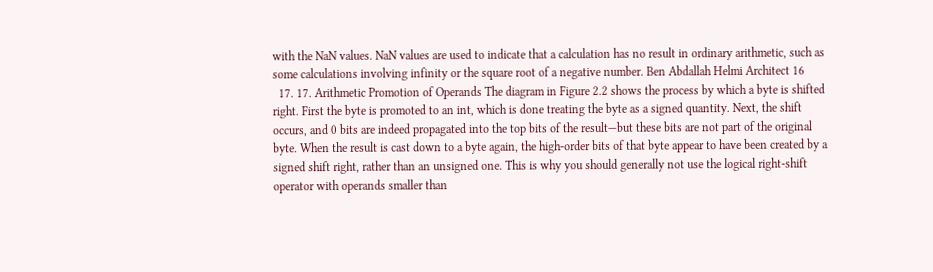with the NaN values. NaN values are used to indicate that a calculation has no result in ordinary arithmetic, such as some calculations involving infinity or the square root of a negative number. Ben Abdallah Helmi Architect 16
  17. 17. Arithmetic Promotion of Operands The diagram in Figure 2.2 shows the process by which a byte is shifted right. First the byte is promoted to an int, which is done treating the byte as a signed quantity. Next, the shift occurs, and 0 bits are indeed propagated into the top bits of the result—but these bits are not part of the original byte. When the result is cast down to a byte again, the high-order bits of that byte appear to have been created by a signed shift right, rather than an unsigned one. This is why you should generally not use the logical right-shift operator with operands smaller than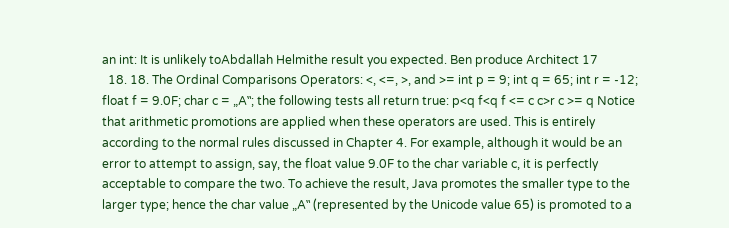an int: It is unlikely toAbdallah Helmithe result you expected. Ben produce Architect 17
  18. 18. The Ordinal Comparisons Operators: <, <=, >, and >= int p = 9; int q = 65; int r = -12; float f = 9.0F; char c = „A‟; the following tests all return true: p<q f<q f <= c c>r c >= q Notice that arithmetic promotions are applied when these operators are used. This is entirely according to the normal rules discussed in Chapter 4. For example, although it would be an error to attempt to assign, say, the float value 9.0F to the char variable c, it is perfectly acceptable to compare the two. To achieve the result, Java promotes the smaller type to the larger type; hence the char value „A‟ (represented by the Unicode value 65) is promoted to a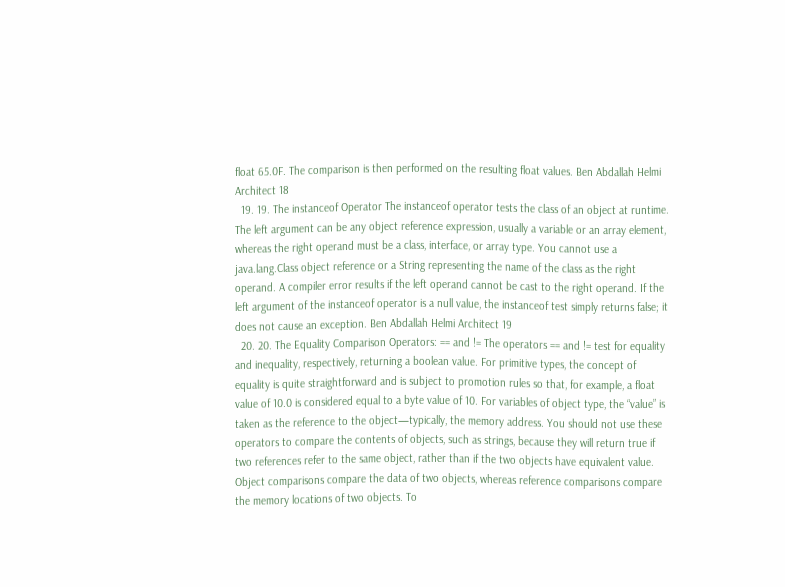float 65.0F. The comparison is then performed on the resulting float values. Ben Abdallah Helmi Architect 18
  19. 19. The instanceof Operator The instanceof operator tests the class of an object at runtime. The left argument can be any object reference expression, usually a variable or an array element, whereas the right operand must be a class, interface, or array type. You cannot use a java.lang.Class object reference or a String representing the name of the class as the right operand. A compiler error results if the left operand cannot be cast to the right operand. If the left argument of the instanceof operator is a null value, the instanceof test simply returns false; it does not cause an exception. Ben Abdallah Helmi Architect 19
  20. 20. The Equality Comparison Operators: == and != The operators == and != test for equality and inequality, respectively, returning a boolean value. For primitive types, the concept of equality is quite straightforward and is subject to promotion rules so that, for example, a float value of 10.0 is considered equal to a byte value of 10. For variables of object type, the “value” is taken as the reference to the object—typically, the memory address. You should not use these operators to compare the contents of objects, such as strings, because they will return true if two references refer to the same object, rather than if the two objects have equivalent value. Object comparisons compare the data of two objects, whereas reference comparisons compare the memory locations of two objects. To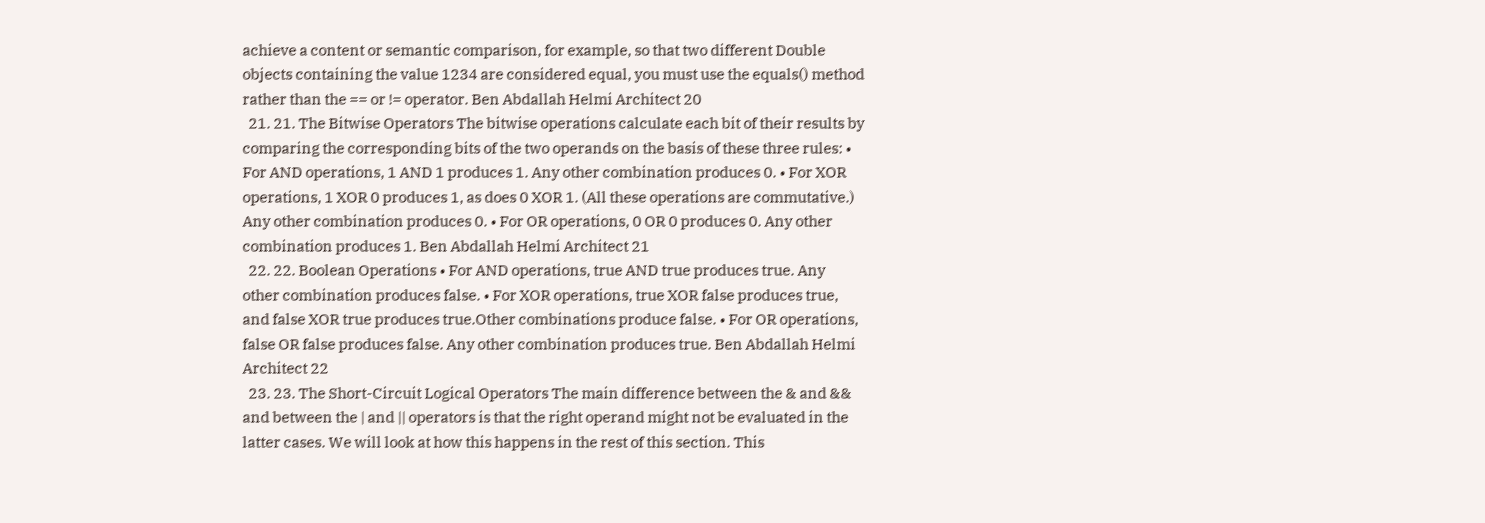achieve a content or semantic comparison, for example, so that two different Double objects containing the value 1234 are considered equal, you must use the equals() method rather than the == or != operator. Ben Abdallah Helmi Architect 20
  21. 21. The Bitwise Operators The bitwise operations calculate each bit of their results by comparing the corresponding bits of the two operands on the basis of these three rules: • For AND operations, 1 AND 1 produces 1. Any other combination produces 0. • For XOR operations, 1 XOR 0 produces 1, as does 0 XOR 1. (All these operations are commutative.) Any other combination produces 0. • For OR operations, 0 OR 0 produces 0. Any other combination produces 1. Ben Abdallah Helmi Architect 21
  22. 22. Boolean Operations • For AND operations, true AND true produces true. Any other combination produces false. • For XOR operations, true XOR false produces true, and false XOR true produces true.Other combinations produce false. • For OR operations, false OR false produces false. Any other combination produces true. Ben Abdallah Helmi Architect 22
  23. 23. The Short-Circuit Logical Operators The main difference between the & and && and between the | and || operators is that the right operand might not be evaluated in the latter cases. We will look at how this happens in the rest of this section. This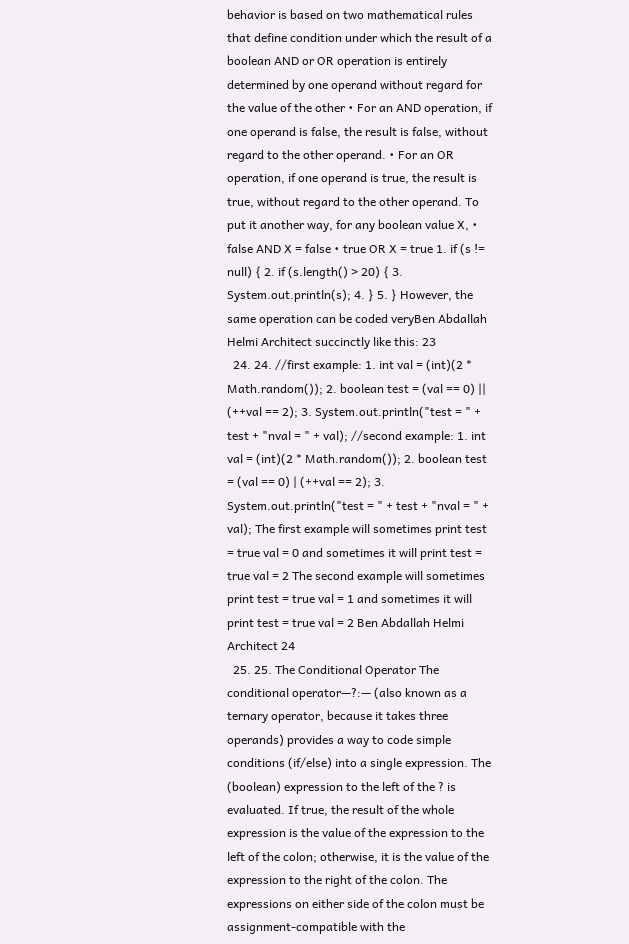behavior is based on two mathematical rules that define condition under which the result of a boolean AND or OR operation is entirely determined by one operand without regard for the value of the other • For an AND operation, if one operand is false, the result is false, without regard to the other operand. • For an OR operation, if one operand is true, the result is true, without regard to the other operand. To put it another way, for any boolean value X, • false AND X = false • true OR X = true 1. if (s != null) { 2. if (s.length() > 20) { 3. System.out.println(s); 4. } 5. } However, the same operation can be coded veryBen Abdallah Helmi Architect succinctly like this: 23
  24. 24. //first example: 1. int val = (int)(2 * Math.random()); 2. boolean test = (val == 0) || (++val == 2); 3. System.out.println("test = " + test + "nval = " + val); //second example: 1. int val = (int)(2 * Math.random()); 2. boolean test = (val == 0) | (++val == 2); 3. System.out.println("test = " + test + "nval = " + val); The first example will sometimes print test = true val = 0 and sometimes it will print test = true val = 2 The second example will sometimes print test = true val = 1 and sometimes it will print test = true val = 2 Ben Abdallah Helmi Architect 24
  25. 25. The Conditional Operator The conditional operator—?:— (also known as a ternary operator, because it takes three operands) provides a way to code simple conditions (if/else) into a single expression. The (boolean) expression to the left of the ? is evaluated. If true, the result of the whole expression is the value of the expression to the left of the colon; otherwise, it is the value of the expression to the right of the colon. The expressions on either side of the colon must be assignment-compatible with the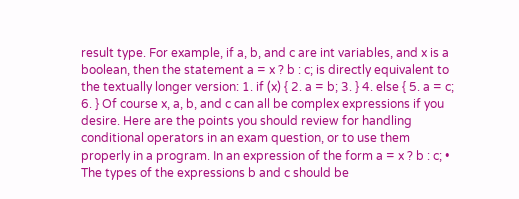result type. For example, if a, b, and c are int variables, and x is a boolean, then the statement a = x ? b : c; is directly equivalent to the textually longer version: 1. if (x) { 2. a = b; 3. } 4. else { 5. a = c; 6. } Of course x, a, b, and c can all be complex expressions if you desire. Here are the points you should review for handling conditional operators in an exam question, or to use them properly in a program. In an expression of the form a = x ? b : c; • The types of the expressions b and c should be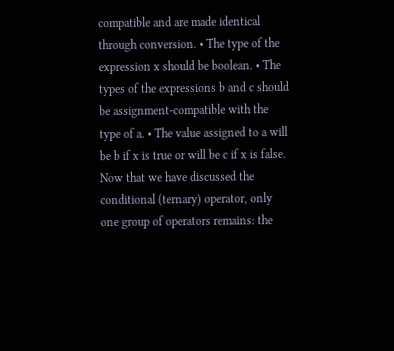compatible and are made identical through conversion. • The type of the expression x should be boolean. • The types of the expressions b and c should be assignment-compatible with the type of a. • The value assigned to a will be b if x is true or will be c if x is false. Now that we have discussed the conditional (ternary) operator, only one group of operators remains: the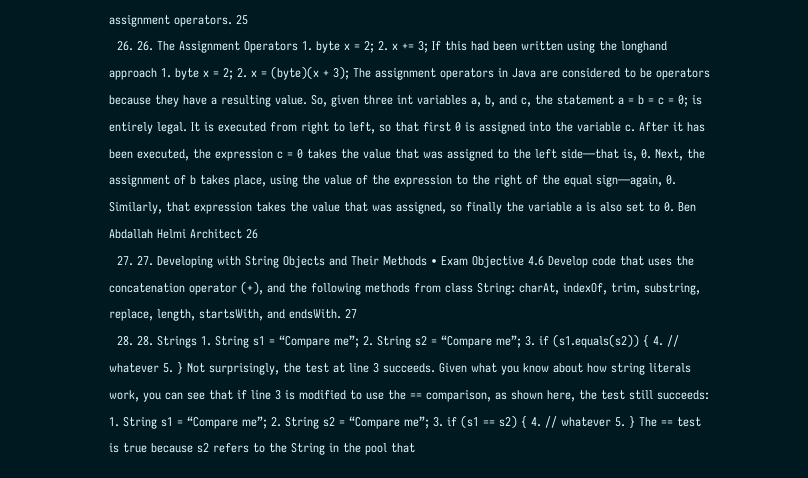assignment operators. 25
  26. 26. The Assignment Operators 1. byte x = 2; 2. x += 3; If this had been written using the longhand approach 1. byte x = 2; 2. x = (byte)(x + 3); The assignment operators in Java are considered to be operators because they have a resulting value. So, given three int variables a, b, and c, the statement a = b = c = 0; is entirely legal. It is executed from right to left, so that first 0 is assigned into the variable c. After it has been executed, the expression c = 0 takes the value that was assigned to the left side—that is, 0. Next, the assignment of b takes place, using the value of the expression to the right of the equal sign—again, 0. Similarly, that expression takes the value that was assigned, so finally the variable a is also set to 0. Ben Abdallah Helmi Architect 26
  27. 27. Developing with String Objects and Their Methods • Exam Objective 4.6 Develop code that uses the concatenation operator (+), and the following methods from class String: charAt, indexOf, trim, substring, replace, length, startsWith, and endsWith. 27
  28. 28. Strings 1. String s1 = “Compare me”; 2. String s2 = “Compare me”; 3. if (s1.equals(s2)) { 4. // whatever 5. } Not surprisingly, the test at line 3 succeeds. Given what you know about how string literals work, you can see that if line 3 is modified to use the == comparison, as shown here, the test still succeeds: 1. String s1 = “Compare me”; 2. String s2 = “Compare me”; 3. if (s1 == s2) { 4. // whatever 5. } The == test is true because s2 refers to the String in the pool that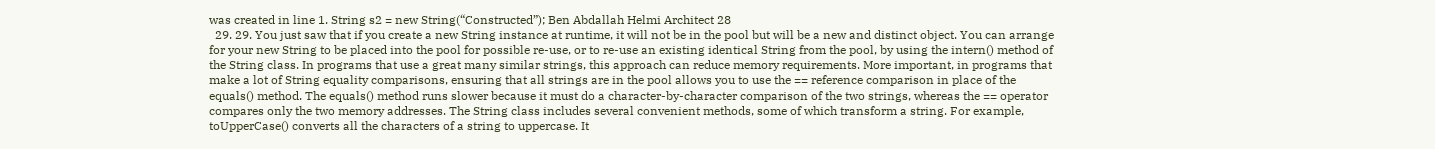was created in line 1. String s2 = new String(“Constructed”); Ben Abdallah Helmi Architect 28
  29. 29. You just saw that if you create a new String instance at runtime, it will not be in the pool but will be a new and distinct object. You can arrange for your new String to be placed into the pool for possible re-use, or to re-use an existing identical String from the pool, by using the intern() method of the String class. In programs that use a great many similar strings, this approach can reduce memory requirements. More important, in programs that make a lot of String equality comparisons, ensuring that all strings are in the pool allows you to use the == reference comparison in place of the equals() method. The equals() method runs slower because it must do a character-by-character comparison of the two strings, whereas the == operator compares only the two memory addresses. The String class includes several convenient methods, some of which transform a string. For example, toUpperCase() converts all the characters of a string to uppercase. It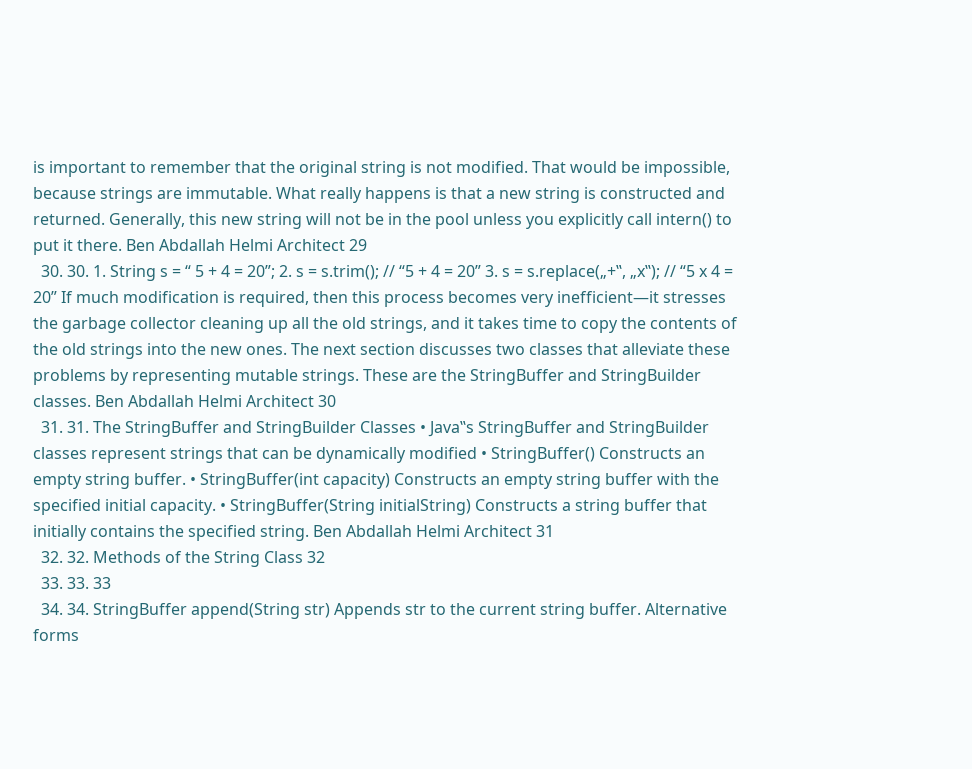is important to remember that the original string is not modified. That would be impossible, because strings are immutable. What really happens is that a new string is constructed and returned. Generally, this new string will not be in the pool unless you explicitly call intern() to put it there. Ben Abdallah Helmi Architect 29
  30. 30. 1. String s = “ 5 + 4 = 20”; 2. s = s.trim(); // “5 + 4 = 20” 3. s = s.replace(„+‟, „x‟); // “5 x 4 = 20” If much modification is required, then this process becomes very inefficient—it stresses the garbage collector cleaning up all the old strings, and it takes time to copy the contents of the old strings into the new ones. The next section discusses two classes that alleviate these problems by representing mutable strings. These are the StringBuffer and StringBuilder classes. Ben Abdallah Helmi Architect 30
  31. 31. The StringBuffer and StringBuilder Classes • Java‟s StringBuffer and StringBuilder classes represent strings that can be dynamically modified • StringBuffer() Constructs an empty string buffer. • StringBuffer(int capacity) Constructs an empty string buffer with the specified initial capacity. • StringBuffer(String initialString) Constructs a string buffer that initially contains the specified string. Ben Abdallah Helmi Architect 31
  32. 32. Methods of the String Class 32
  33. 33. 33
  34. 34. StringBuffer append(String str) Appends str to the current string buffer. Alternative forms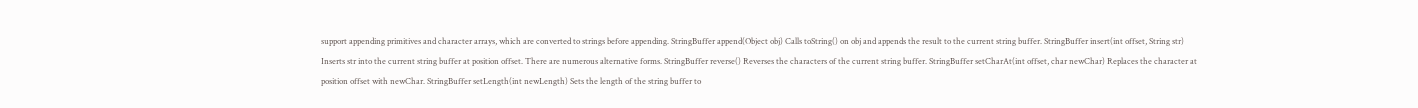support appending primitives and character arrays, which are converted to strings before appending. StringBuffer append(Object obj) Calls toString() on obj and appends the result to the current string buffer. StringBuffer insert(int offset, String str) Inserts str into the current string buffer at position offset. There are numerous alternative forms. StringBuffer reverse() Reverses the characters of the current string buffer. StringBuffer setCharAt(int offset, char newChar) Replaces the character at position offset with newChar. StringBuffer setLength(int newLength) Sets the length of the string buffer to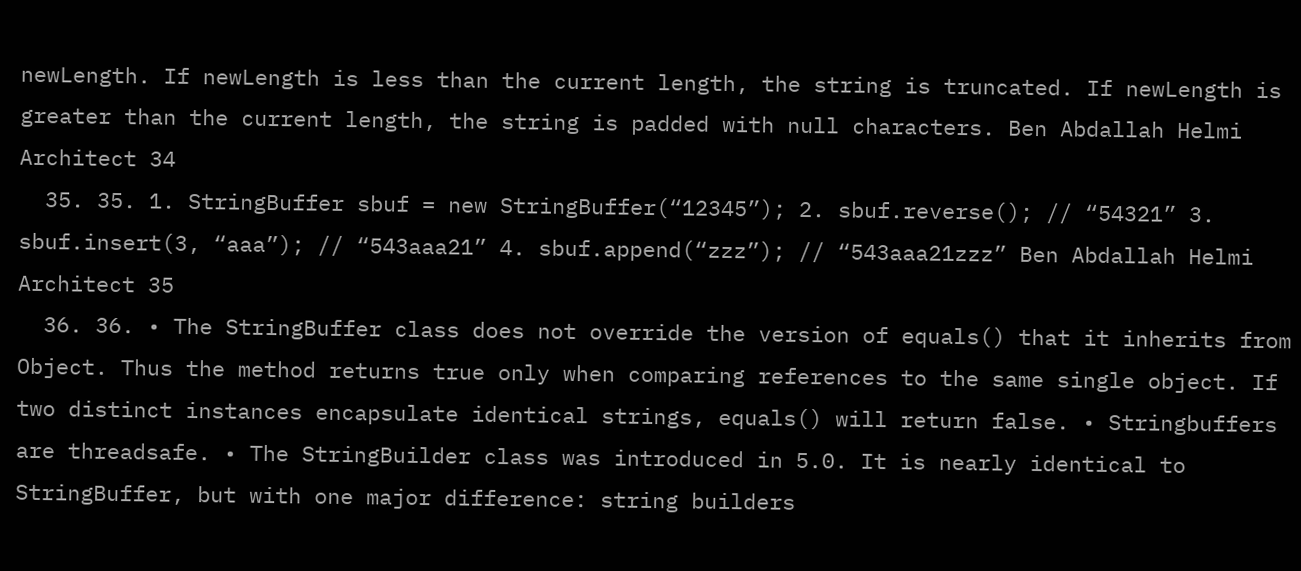newLength. If newLength is less than the current length, the string is truncated. If newLength is greater than the current length, the string is padded with null characters. Ben Abdallah Helmi Architect 34
  35. 35. 1. StringBuffer sbuf = new StringBuffer(“12345”); 2. sbuf.reverse(); // “54321” 3. sbuf.insert(3, “aaa”); // “543aaa21” 4. sbuf.append(“zzz”); // “543aaa21zzz” Ben Abdallah Helmi Architect 35
  36. 36. • The StringBuffer class does not override the version of equals() that it inherits from Object. Thus the method returns true only when comparing references to the same single object. If two distinct instances encapsulate identical strings, equals() will return false. • Stringbuffers are threadsafe. • The StringBuilder class was introduced in 5.0. It is nearly identical to StringBuffer, but with one major difference: string builders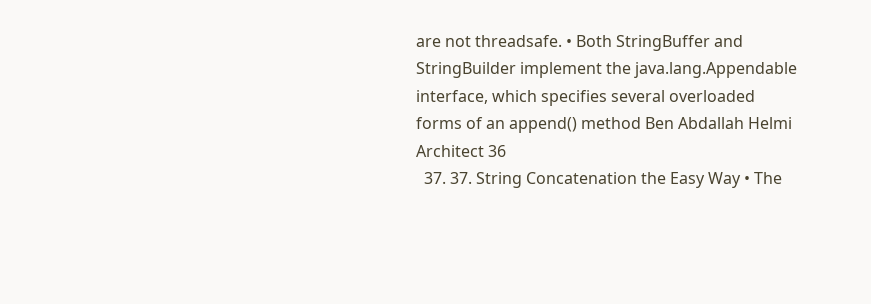are not threadsafe. • Both StringBuffer and StringBuilder implement the java.lang.Appendable interface, which specifies several overloaded forms of an append() method Ben Abdallah Helmi Architect 36
  37. 37. String Concatenation the Easy Way • The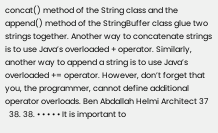concat() method of the String class and the append() method of the StringBuffer class glue two strings together. Another way to concatenate strings is to use Java’s overloaded + operator. Similarly, another way to append a string is to use Java’s overloaded += operator. However, don’t forget that you, the programmer, cannot define additional operator overloads. Ben Abdallah Helmi Architect 37
  38. 38. • • • • • It is important to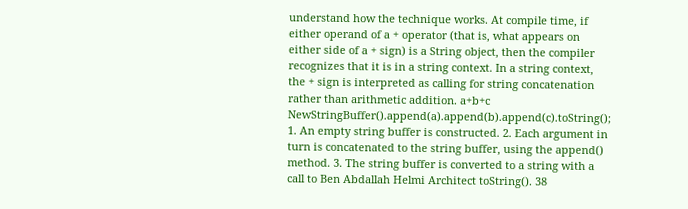understand how the technique works. At compile time, if either operand of a + operator (that is, what appears on either side of a + sign) is a String object, then the compiler recognizes that it is in a string context. In a string context, the + sign is interpreted as calling for string concatenation rather than arithmetic addition. a+b+c NewStringBuffer().append(a).append(b).append(c).toString(); 1. An empty string buffer is constructed. 2. Each argument in turn is concatenated to the string buffer, using the append() method. 3. The string buffer is converted to a string with a call to Ben Abdallah Helmi Architect toString(). 38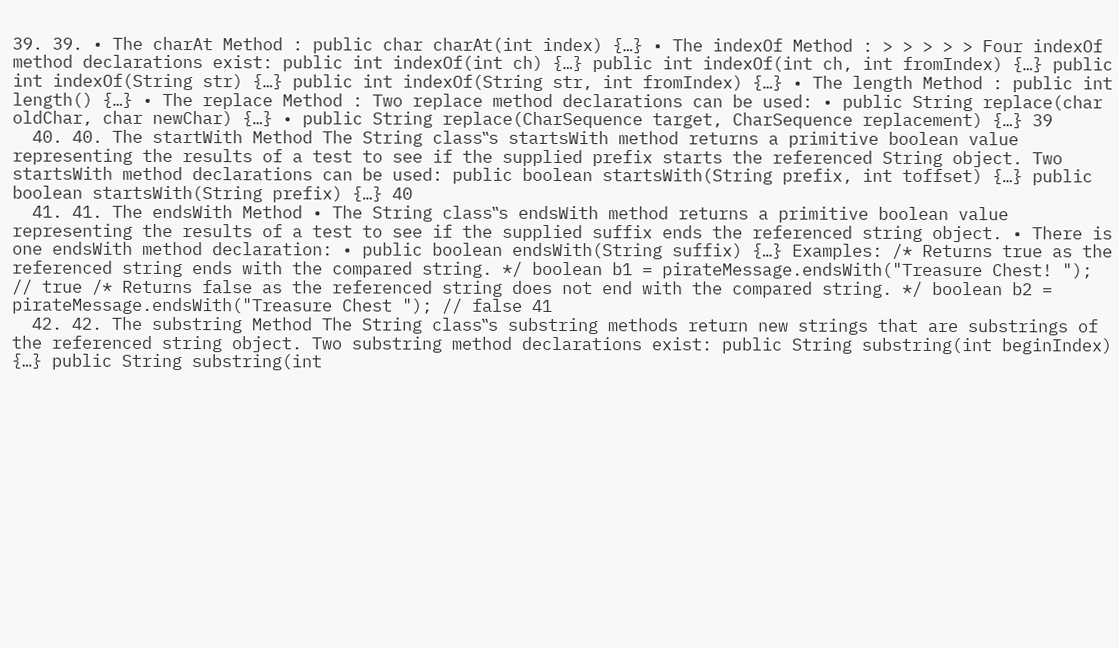39. 39. • The charAt Method : public char charAt(int index) {…} • The indexOf Method : > > > > > Four indexOf method declarations exist: public int indexOf(int ch) {…} public int indexOf(int ch, int fromIndex) {…} public int indexOf(String str) {…} public int indexOf(String str, int fromIndex) {…} • The length Method : public int length() {…} • The replace Method : Two replace method declarations can be used: • public String replace(char oldChar, char newChar) {…} • public String replace(CharSequence target, CharSequence replacement) {…} 39
  40. 40. The startWith Method The String class‟s startsWith method returns a primitive boolean value representing the results of a test to see if the supplied prefix starts the referenced String object. Two startsWith method declarations can be used: public boolean startsWith(String prefix, int toffset) {…} public boolean startsWith(String prefix) {…} 40
  41. 41. The endsWith Method • The String class‟s endsWith method returns a primitive boolean value representing the results of a test to see if the supplied suffix ends the referenced string object. • There is one endsWith method declaration: • public boolean endsWith(String suffix) {…} Examples: /* Returns true as the referenced string ends with the compared string. */ boolean b1 = pirateMessage.endsWith("Treasure Chest! "); // true /* Returns false as the referenced string does not end with the compared string. */ boolean b2 = pirateMessage.endsWith("Treasure Chest "); // false 41
  42. 42. The substring Method The String class‟s substring methods return new strings that are substrings of the referenced string object. Two substring method declarations exist: public String substring(int beginIndex) {…} public String substring(int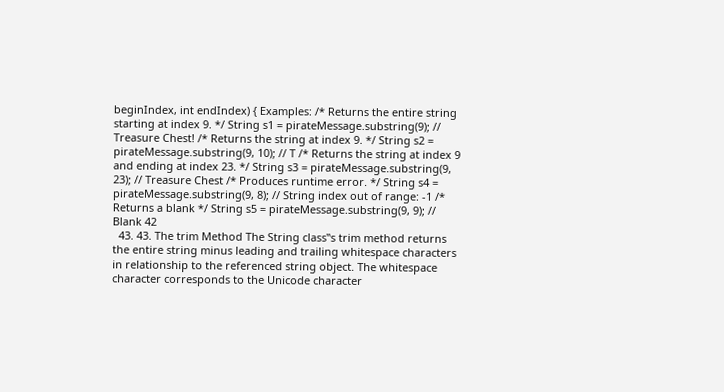beginIndex, int endIndex) { Examples: /* Returns the entire string starting at index 9. */ String s1 = pirateMessage.substring(9); // Treasure Chest! /* Returns the string at index 9. */ String s2 = pirateMessage.substring(9, 10); // T /* Returns the string at index 9 and ending at index 23. */ String s3 = pirateMessage.substring(9, 23); // Treasure Chest /* Produces runtime error. */ String s4 = pirateMessage.substring(9, 8); // String index out of range: -1 /* Returns a blank */ String s5 = pirateMessage.substring(9, 9); // Blank 42
  43. 43. The trim Method The String class‟s trim method returns the entire string minus leading and trailing whitespace characters in relationship to the referenced string object. The whitespace character corresponds to the Unicode character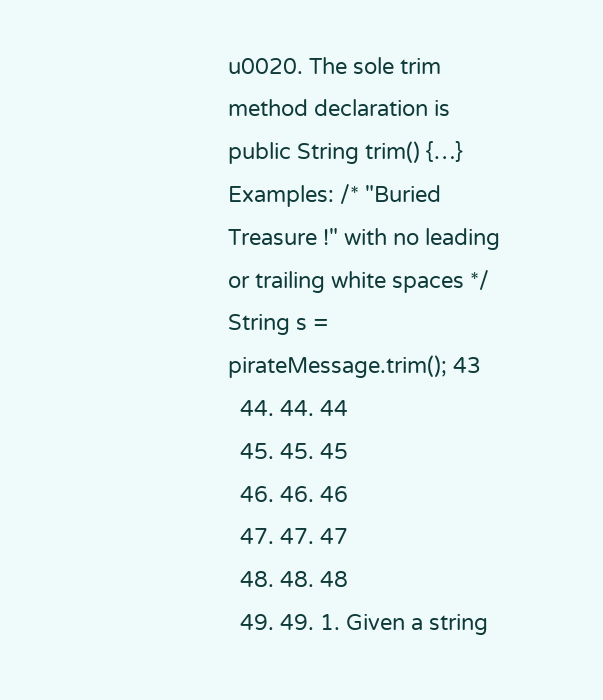u0020. The sole trim method declaration is public String trim() {…} Examples: /* "Buried Treasure !" with no leading or trailing white spaces */ String s = pirateMessage.trim(); 43
  44. 44. 44
  45. 45. 45
  46. 46. 46
  47. 47. 47
  48. 48. 48
  49. 49. 1. Given a string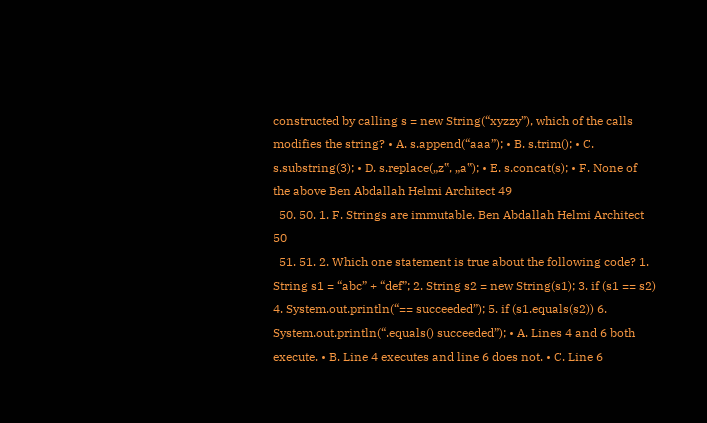constructed by calling s = new String(“xyzzy”), which of the calls modifies the string? • A. s.append(“aaa”); • B. s.trim(); • C. s.substring(3); • D. s.replace(„z‟, „a‟); • E. s.concat(s); • F. None of the above Ben Abdallah Helmi Architect 49
  50. 50. 1. F. Strings are immutable. Ben Abdallah Helmi Architect 50
  51. 51. 2. Which one statement is true about the following code? 1. String s1 = “abc” + “def”; 2. String s2 = new String(s1); 3. if (s1 == s2) 4. System.out.println(“== succeeded”); 5. if (s1.equals(s2)) 6. System.out.println(“.equals() succeeded”); • A. Lines 4 and 6 both execute. • B. Line 4 executes and line 6 does not. • C. Line 6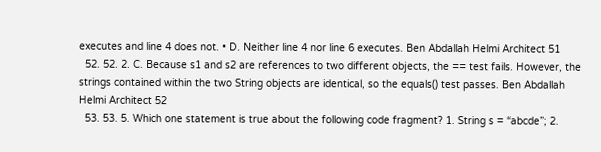executes and line 4 does not. • D. Neither line 4 nor line 6 executes. Ben Abdallah Helmi Architect 51
  52. 52. 2. C. Because s1 and s2 are references to two different objects, the == test fails. However, the strings contained within the two String objects are identical, so the equals() test passes. Ben Abdallah Helmi Architect 52
  53. 53. 5. Which one statement is true about the following code fragment? 1. String s = “abcde”; 2.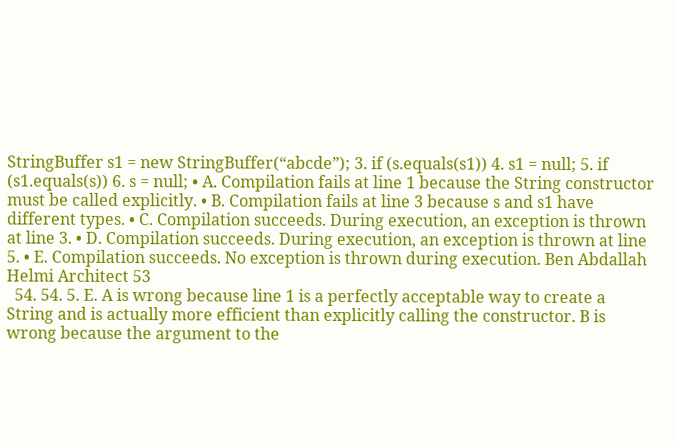StringBuffer s1 = new StringBuffer(“abcde”); 3. if (s.equals(s1)) 4. s1 = null; 5. if (s1.equals(s)) 6. s = null; • A. Compilation fails at line 1 because the String constructor must be called explicitly. • B. Compilation fails at line 3 because s and s1 have different types. • C. Compilation succeeds. During execution, an exception is thrown at line 3. • D. Compilation succeeds. During execution, an exception is thrown at line 5. • E. Compilation succeeds. No exception is thrown during execution. Ben Abdallah Helmi Architect 53
  54. 54. 5. E. A is wrong because line 1 is a perfectly acceptable way to create a String and is actually more efficient than explicitly calling the constructor. B is wrong because the argument to the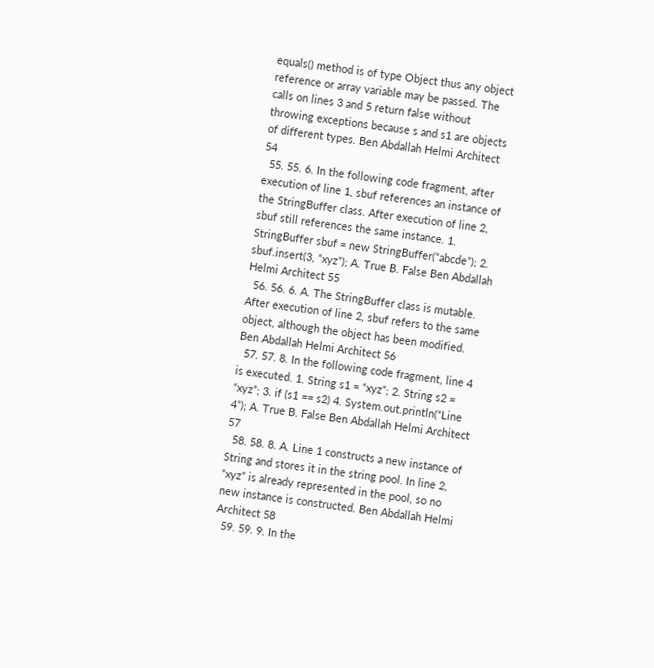equals() method is of type Object thus any object reference or array variable may be passed. The calls on lines 3 and 5 return false without throwing exceptions because s and s1 are objects of different types. Ben Abdallah Helmi Architect 54
  55. 55. 6. In the following code fragment, after execution of line 1, sbuf references an instance of the StringBuffer class. After execution of line 2, sbuf still references the same instance. 1. StringBuffer sbuf = new StringBuffer(“abcde”); 2. sbuf.insert(3, “xyz”); A. True B. False Ben Abdallah Helmi Architect 55
  56. 56. 6. A. The StringBuffer class is mutable. After execution of line 2, sbuf refers to the same object, although the object has been modified. Ben Abdallah Helmi Architect 56
  57. 57. 8. In the following code fragment, line 4 is executed. 1. String s1 = “xyz”; 2. String s2 = “xyz”; 3. if (s1 == s2) 4. System.out.println(“Line 4”); A. True B. False Ben Abdallah Helmi Architect 57
  58. 58. 8. A. Line 1 constructs a new instance of String and stores it in the string pool. In line 2, “xyz” is already represented in the pool, so no new instance is constructed. Ben Abdallah Helmi Architect 58
  59. 59. 9. In the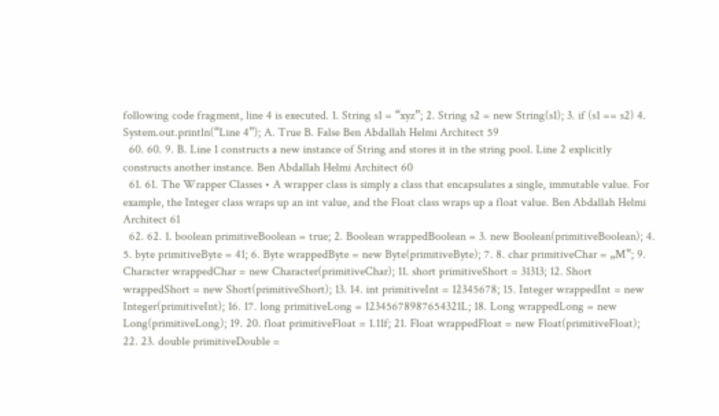following code fragment, line 4 is executed. 1. String s1 = “xyz”; 2. String s2 = new String(s1); 3. if (s1 == s2) 4. System.out.println(“Line 4”); A. True B. False Ben Abdallah Helmi Architect 59
  60. 60. 9. B. Line 1 constructs a new instance of String and stores it in the string pool. Line 2 explicitly constructs another instance. Ben Abdallah Helmi Architect 60
  61. 61. The Wrapper Classes • A wrapper class is simply a class that encapsulates a single, immutable value. For example, the Integer class wraps up an int value, and the Float class wraps up a float value. Ben Abdallah Helmi Architect 61
  62. 62. 1. boolean primitiveBoolean = true; 2. Boolean wrappedBoolean = 3. new Boolean(primitiveBoolean); 4. 5. byte primitiveByte = 41; 6. Byte wrappedByte = new Byte(primitiveByte); 7. 8. char primitiveChar = „M‟; 9. Character wrappedChar = new Character(primitiveChar); 11. short primitiveShort = 31313; 12. Short wrappedShort = new Short(primitiveShort); 13. 14. int primitiveInt = 12345678; 15. Integer wrappedInt = new Integer(primitiveInt); 16. 17. long primitiveLong = 12345678987654321L; 18. Long wrappedLong = new Long(primitiveLong); 19. 20. float primitiveFloat = 1.11f; 21. Float wrappedFloat = new Float(primitiveFloat); 22. 23. double primitiveDouble =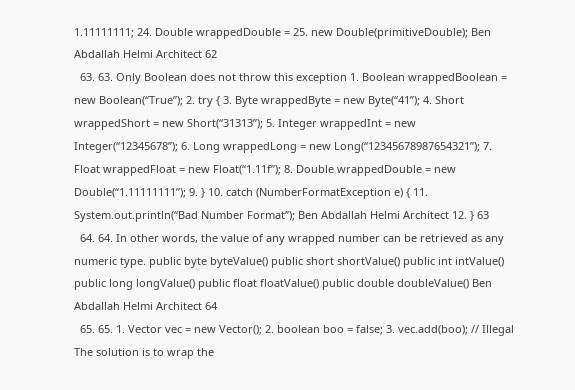1.11111111; 24. Double wrappedDouble = 25. new Double(primitiveDouble); Ben Abdallah Helmi Architect 62
  63. 63. Only Boolean does not throw this exception 1. Boolean wrappedBoolean = new Boolean(“True”); 2. try { 3. Byte wrappedByte = new Byte(“41”); 4. Short wrappedShort = new Short(“31313”); 5. Integer wrappedInt = new Integer(“12345678”); 6. Long wrappedLong = new Long(“12345678987654321”); 7. Float wrappedFloat = new Float(“1.11f”); 8. Double wrappedDouble = new Double(“1.11111111”); 9. } 10. catch (NumberFormatException e) { 11. System.out.println(“Bad Number Format”); Ben Abdallah Helmi Architect 12. } 63
  64. 64. In other words, the value of any wrapped number can be retrieved as any numeric type. public byte byteValue() public short shortValue() public int intValue() public long longValue() public float floatValue() public double doubleValue() Ben Abdallah Helmi Architect 64
  65. 65. 1. Vector vec = new Vector(); 2. boolean boo = false; 3. vec.add(boo); // Illegal The solution is to wrap the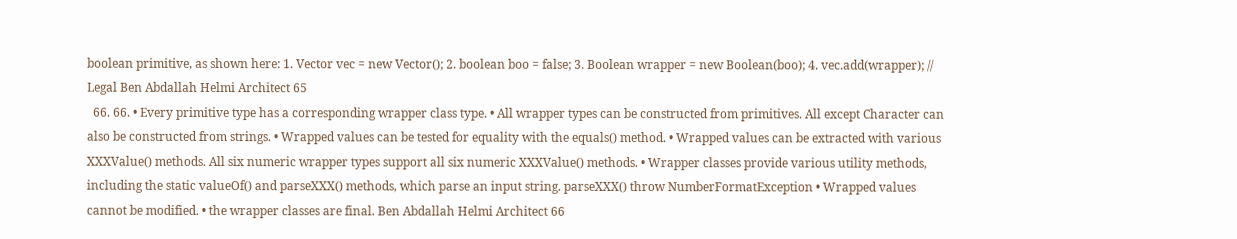boolean primitive, as shown here: 1. Vector vec = new Vector(); 2. boolean boo = false; 3. Boolean wrapper = new Boolean(boo); 4. vec.add(wrapper); // Legal Ben Abdallah Helmi Architect 65
  66. 66. • Every primitive type has a corresponding wrapper class type. • All wrapper types can be constructed from primitives. All except Character can also be constructed from strings. • Wrapped values can be tested for equality with the equals() method. • Wrapped values can be extracted with various XXXValue() methods. All six numeric wrapper types support all six numeric XXXValue() methods. • Wrapper classes provide various utility methods, including the static valueOf() and parseXXX() methods, which parse an input string. parseXXX() throw NumberFormatException • Wrapped values cannot be modified. • the wrapper classes are final. Ben Abdallah Helmi Architect 66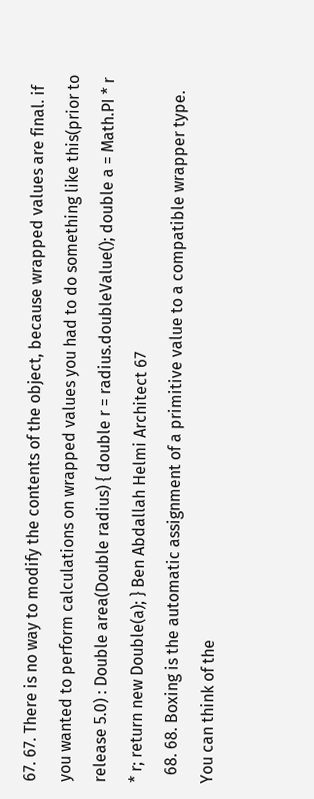67. 67. There is no way to modify the contents of the object, because wrapped values are final. if you wanted to perform calculations on wrapped values you had to do something like this(prior to release 5.0) : Double area(Double radius) { double r = radius.doubleValue(); double a = Math.PI * r * r; return new Double(a); } Ben Abdallah Helmi Architect 67
  68. 68. Boxing is the automatic assignment of a primitive value to a compatible wrapper type. You can think of the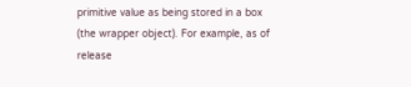primitive value as being stored in a box (the wrapper object). For example, as of release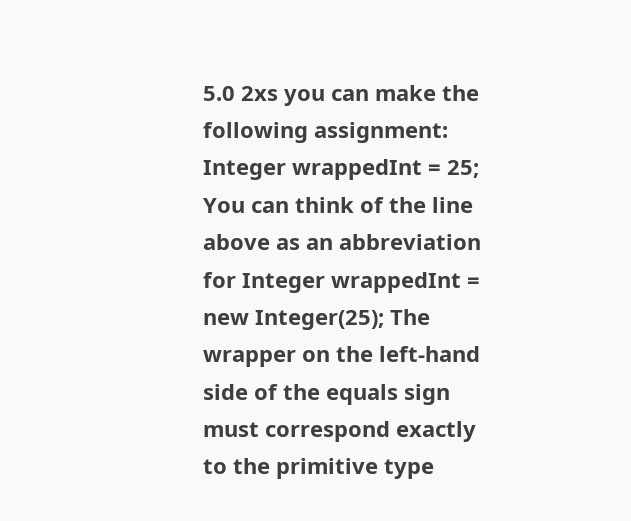5.0 2xs you can make the following assignment: Integer wrappedInt = 25; You can think of the line above as an abbreviation for Integer wrappedInt = new Integer(25); The wrapper on the left-hand side of the equals sign must correspond exactly to the primitive type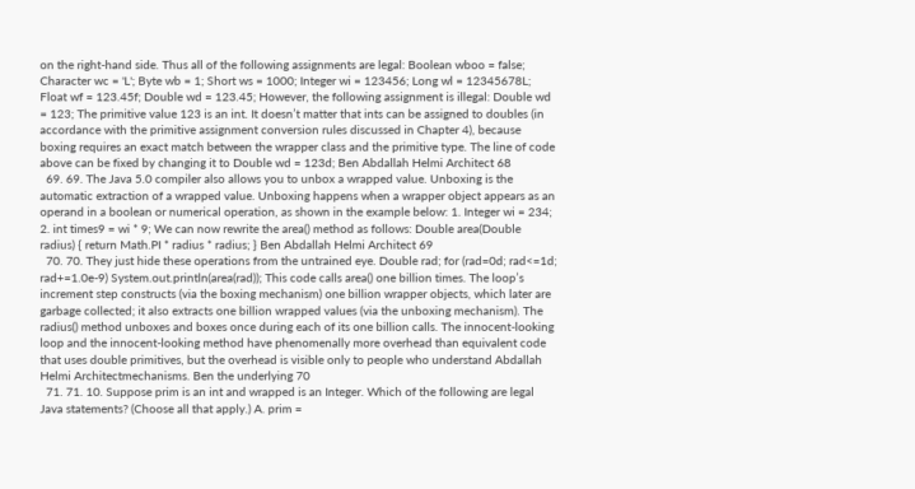on the right-hand side. Thus all of the following assignments are legal: Boolean wboo = false; Character wc = 'L'; Byte wb = 1; Short ws = 1000; Integer wi = 123456; Long wl = 12345678L; Float wf = 123.45f; Double wd = 123.45; However, the following assignment is illegal: Double wd = 123; The primitive value 123 is an int. It doesn’t matter that ints can be assigned to doubles (in accordance with the primitive assignment conversion rules discussed in Chapter 4), because boxing requires an exact match between the wrapper class and the primitive type. The line of code above can be fixed by changing it to Double wd = 123d; Ben Abdallah Helmi Architect 68
  69. 69. The Java 5.0 compiler also allows you to unbox a wrapped value. Unboxing is the automatic extraction of a wrapped value. Unboxing happens when a wrapper object appears as an operand in a boolean or numerical operation, as shown in the example below: 1. Integer wi = 234; 2. int times9 = wi * 9; We can now rewrite the area() method as follows: Double area(Double radius) { return Math.PI * radius * radius; } Ben Abdallah Helmi Architect 69
  70. 70. They just hide these operations from the untrained eye. Double rad; for (rad=0d; rad<=1d; rad+=1.0e-9) System.out.println(area(rad)); This code calls area() one billion times. The loop’s increment step constructs (via the boxing mechanism) one billion wrapper objects, which later are garbage collected; it also extracts one billion wrapped values (via the unboxing mechanism). The radius() method unboxes and boxes once during each of its one billion calls. The innocent-looking loop and the innocent-looking method have phenomenally more overhead than equivalent code that uses double primitives, but the overhead is visible only to people who understand Abdallah Helmi Architectmechanisms. Ben the underlying 70
  71. 71. 10. Suppose prim is an int and wrapped is an Integer. Which of the following are legal Java statements? (Choose all that apply.) A. prim =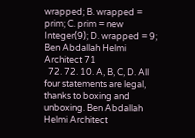wrapped; B. wrapped = prim; C. prim = new Integer(9); D. wrapped = 9; Ben Abdallah Helmi Architect 71
  72. 72. 10. A, B, C, D. All four statements are legal, thanks to boxing and unboxing. Ben Abdallah Helmi Architect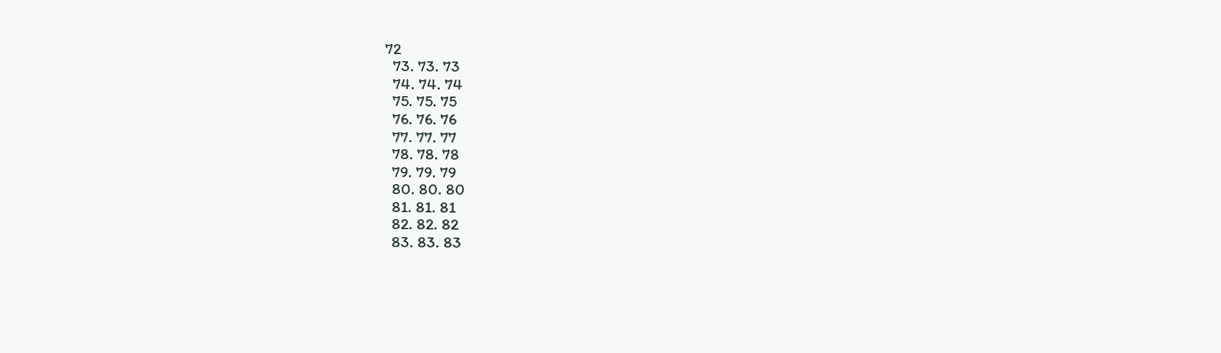72
  73. 73. 73
  74. 74. 74
  75. 75. 75
  76. 76. 76
  77. 77. 77
  78. 78. 78
  79. 79. 79
  80. 80. 80
  81. 81. 81
  82. 82. 82
  83. 83. 83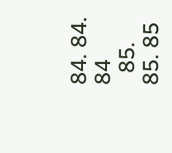84. 84. 84
  85. 85. 85